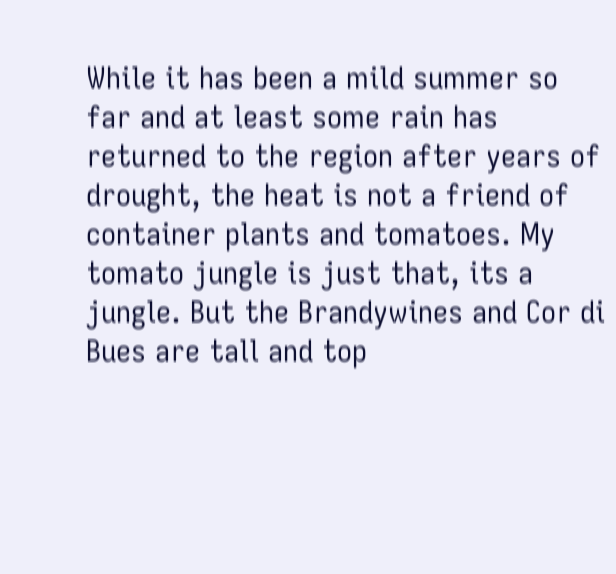While it has been a mild summer so far and at least some rain has returned to the region after years of drought, the heat is not a friend of container plants and tomatoes. My tomato jungle is just that, its a jungle. But the Brandywines and Cor di Bues are tall and top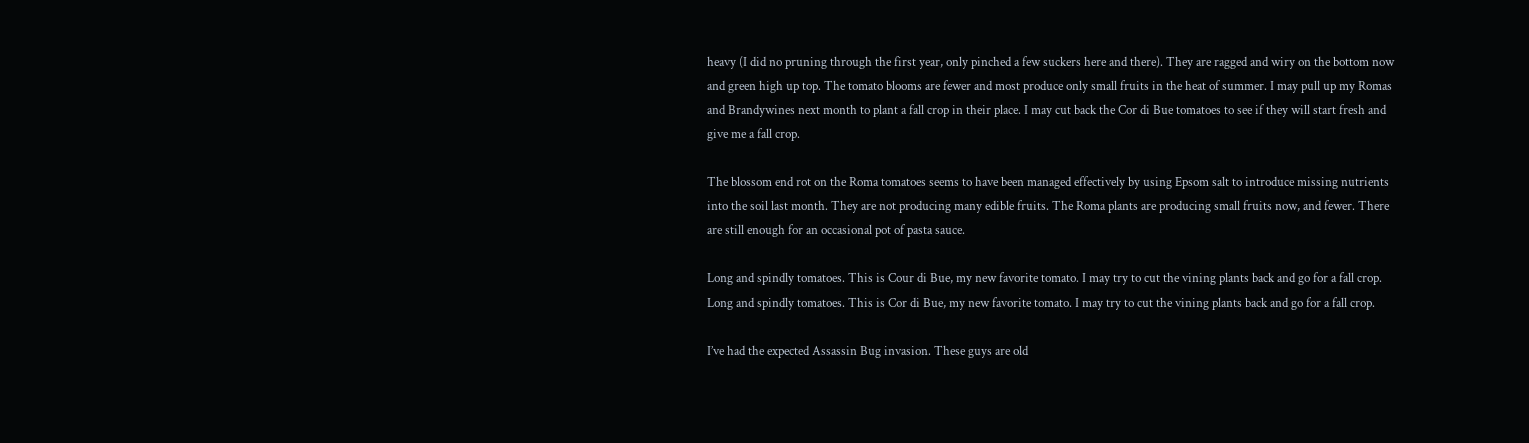heavy (I did no pruning through the first year, only pinched a few suckers here and there). They are ragged and wiry on the bottom now and green high up top. The tomato blooms are fewer and most produce only small fruits in the heat of summer. I may pull up my Romas and Brandywines next month to plant a fall crop in their place. I may cut back the Cor di Bue tomatoes to see if they will start fresh and give me a fall crop.

The blossom end rot on the Roma tomatoes seems to have been managed effectively by using Epsom salt to introduce missing nutrients into the soil last month. They are not producing many edible fruits. The Roma plants are producing small fruits now, and fewer. There are still enough for an occasional pot of pasta sauce.

Long and spindly tomatoes. This is Cour di Bue, my new favorite tomato. I may try to cut the vining plants back and go for a fall crop.
Long and spindly tomatoes. This is Cor di Bue, my new favorite tomato. I may try to cut the vining plants back and go for a fall crop.

I’ve had the expected Assassin Bug invasion. These guys are old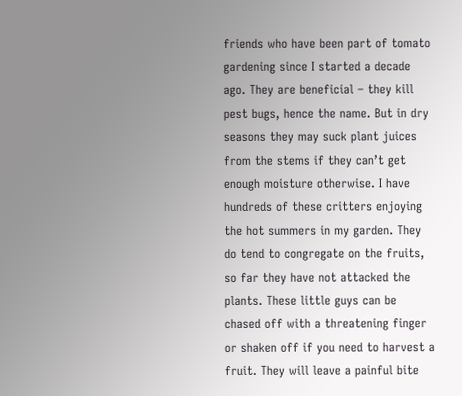friends who have been part of tomato gardening since I started a decade ago. They are beneficial – they kill pest bugs, hence the name. But in dry seasons they may suck plant juices from the stems if they can’t get enough moisture otherwise. I have hundreds of these critters enjoying the hot summers in my garden. They do tend to congregate on the fruits, so far they have not attacked the plants. These little guys can be chased off with a threatening finger or shaken off if you need to harvest a fruit. They will leave a painful bite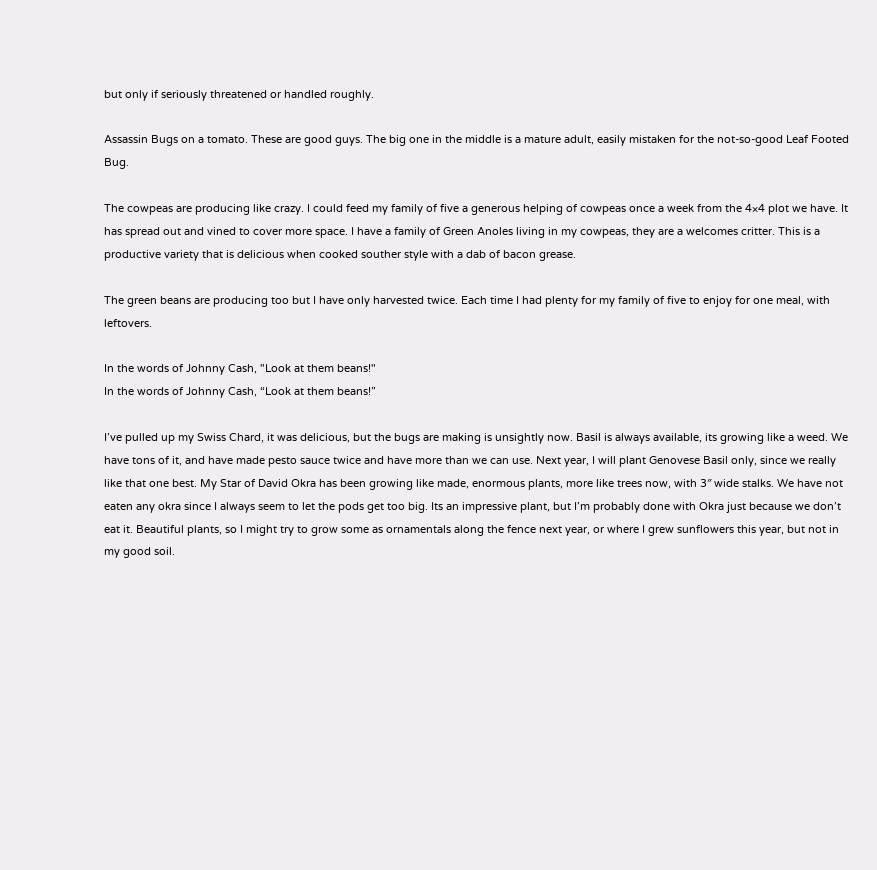but only if seriously threatened or handled roughly.

Assassin Bugs on a tomato. These are good guys. The big one in the middle is a mature adult, easily mistaken for the not-so-good Leaf Footed Bug.

The cowpeas are producing like crazy. I could feed my family of five a generous helping of cowpeas once a week from the 4×4 plot we have. It has spread out and vined to cover more space. I have a family of Green Anoles living in my cowpeas, they are a welcomes critter. This is a productive variety that is delicious when cooked souther style with a dab of bacon grease.

The green beans are producing too but I have only harvested twice. Each time I had plenty for my family of five to enjoy for one meal, with leftovers.

In the words of Johnny Cash, "Look at them beans!"
In the words of Johnny Cash, “Look at them beans!”

I’ve pulled up my Swiss Chard, it was delicious, but the bugs are making is unsightly now. Basil is always available, its growing like a weed. We have tons of it, and have made pesto sauce twice and have more than we can use. Next year, I will plant Genovese Basil only, since we really like that one best. My Star of David Okra has been growing like made, enormous plants, more like trees now, with 3″ wide stalks. We have not eaten any okra since I always seem to let the pods get too big. Its an impressive plant, but I’m probably done with Okra just because we don’t eat it. Beautiful plants, so I might try to grow some as ornamentals along the fence next year, or where I grew sunflowers this year, but not in my good soil.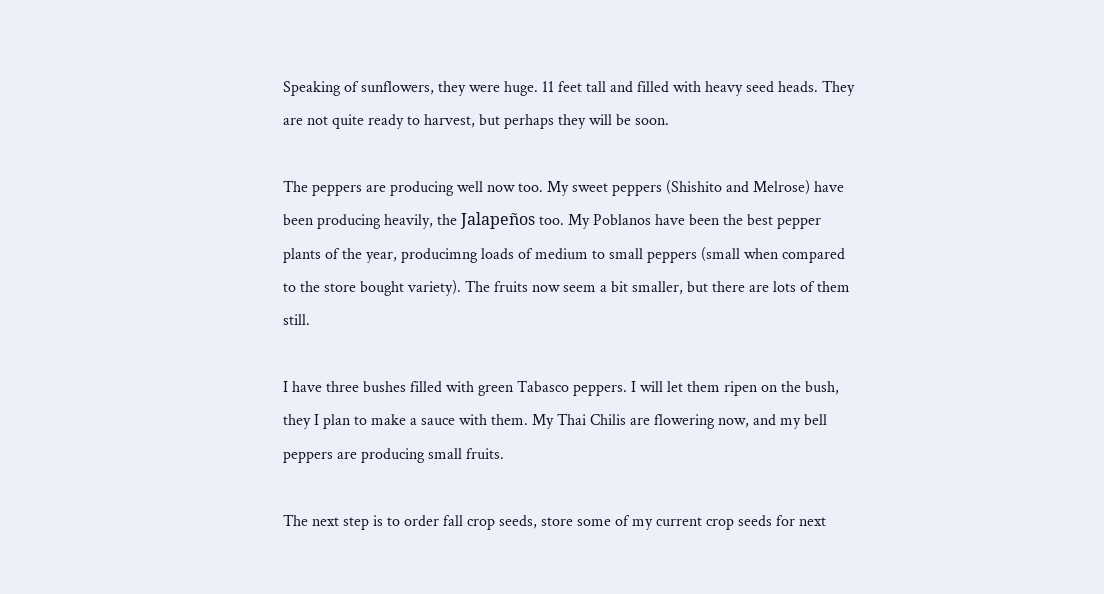Speaking of sunflowers, they were huge. 11 feet tall and filled with heavy seed heads. They are not quite ready to harvest, but perhaps they will be soon.

The peppers are producing well now too. My sweet peppers (Shishito and Melrose) have been producing heavily, the Jalapeños too. My Poblanos have been the best pepper plants of the year, producimng loads of medium to small peppers (small when compared to the store bought variety). The fruits now seem a bit smaller, but there are lots of them still.

I have three bushes filled with green Tabasco peppers. I will let them ripen on the bush, they I plan to make a sauce with them. My Thai Chilis are flowering now, and my bell peppers are producing small fruits.

The next step is to order fall crop seeds, store some of my current crop seeds for next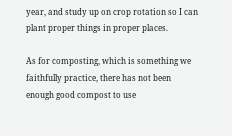year, and study up on crop rotation so I can plant proper things in proper places.

As for composting, which is something we faithfully practice, there has not been enough good compost to use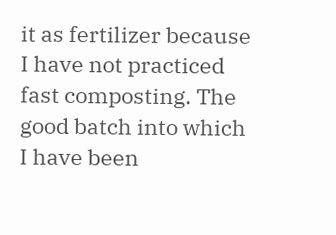it as fertilizer because I have not practiced fast composting. The good batch into which I have been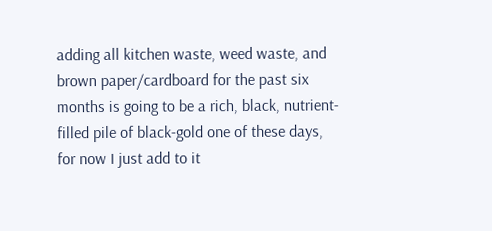adding all kitchen waste, weed waste, and brown paper/cardboard for the past six months is going to be a rich, black, nutrient-filled pile of black-gold one of these days, for now I just add to it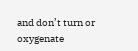and don’t turn or oxygenate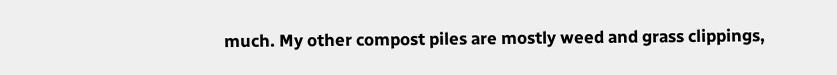much. My other compost piles are mostly weed and grass clippings,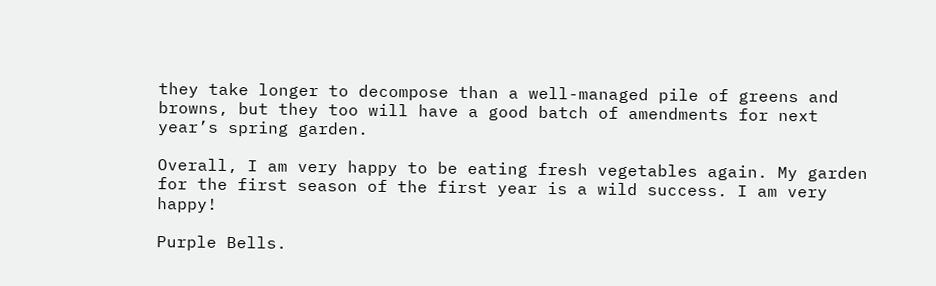they take longer to decompose than a well-managed pile of greens and browns, but they too will have a good batch of amendments for next year’s spring garden.

Overall, I am very happy to be eating fresh vegetables again. My garden for the first season of the first year is a wild success. I am very happy!

Purple Bells.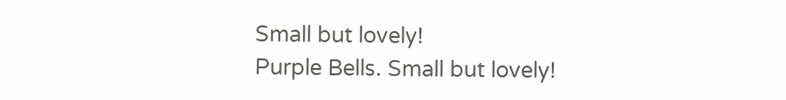Small but lovely!
Purple Bells. Small but lovely!